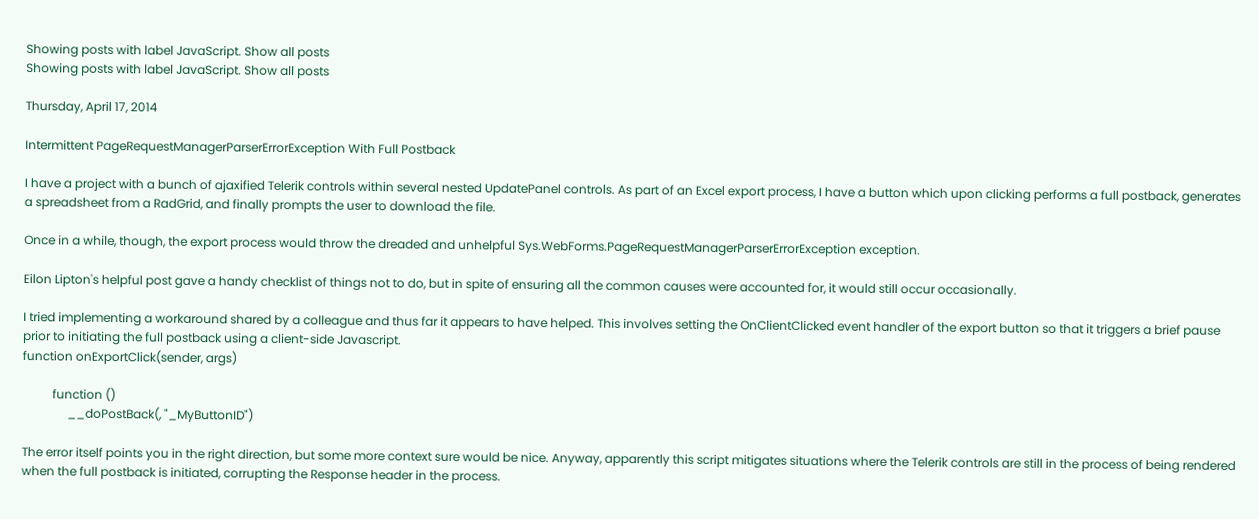Showing posts with label JavaScript. Show all posts
Showing posts with label JavaScript. Show all posts

Thursday, April 17, 2014

Intermittent PageRequestManagerParserErrorException With Full Postback

I have a project with a bunch of ajaxified Telerik controls within several nested UpdatePanel controls. As part of an Excel export process, I have a button which upon clicking performs a full postback, generates a spreadsheet from a RadGrid, and finally prompts the user to download the file.

Once in a while, though, the export process would throw the dreaded and unhelpful Sys.WebForms.PageRequestManagerParserErrorException exception.

Eilon Lipton's helpful post gave a handy checklist of things not to do, but in spite of ensuring all the common causes were accounted for, it would still occur occasionally.

I tried implementing a workaround shared by a colleague and thus far it appears to have helped. This involves setting the OnClientClicked event handler of the export button so that it triggers a brief pause prior to initiating the full postback using a client-side Javascript.
function onExportClick(sender, args)

          function ()
               __doPostBack(, "_MyButtonID")

The error itself points you in the right direction, but some more context sure would be nice. Anyway, apparently this script mitigates situations where the Telerik controls are still in the process of being rendered when the full postback is initiated, corrupting the Response header in the process.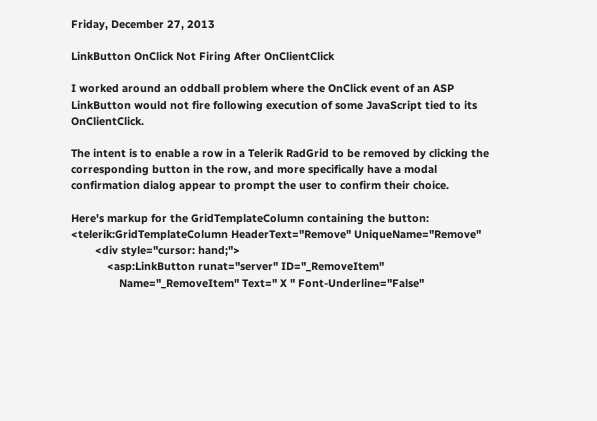Friday, December 27, 2013

LinkButton OnClick Not Firing After OnClientClick

I worked around an oddball problem where the OnClick event of an ASP LinkButton would not fire following execution of some JavaScript tied to its OnClientClick.

The intent is to enable a row in a Telerik RadGrid to be removed by clicking the corresponding button in the row, and more specifically have a modal confirmation dialog appear to prompt the user to confirm their choice.

Here's markup for the GridTemplateColumn containing the button:
<telerik:GridTemplateColumn HeaderText="Remove" UniqueName="Remove"
        <div style="cursor: hand;">
            <asp:LinkButton runat="server" ID="_RemoveItem"
                Name="_RemoveItem" Text=" X " Font-Underline="False"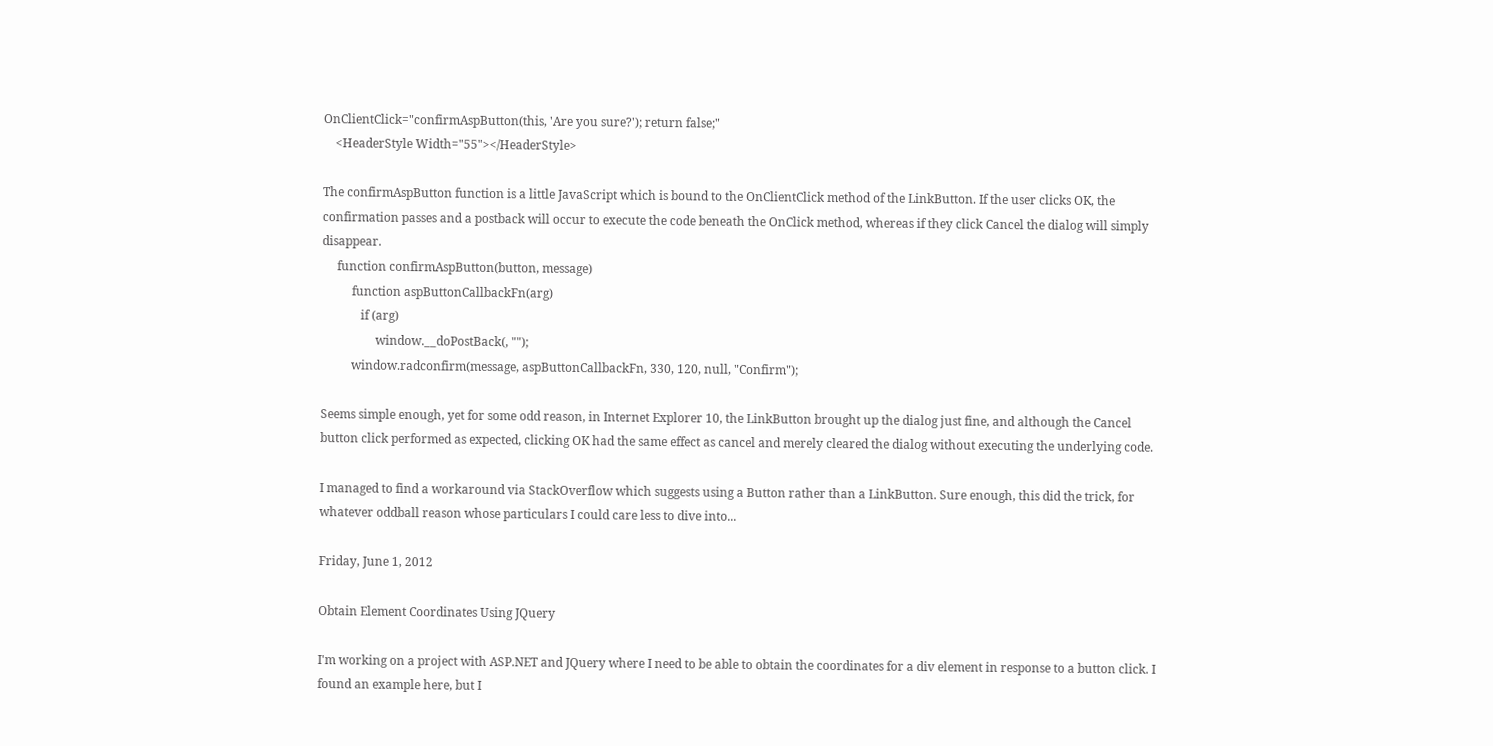OnClientClick="confirmAspButton(this, 'Are you sure?'); return false;"
    <HeaderStyle Width="55"></HeaderStyle>

The confirmAspButton function is a little JavaScript which is bound to the OnClientClick method of the LinkButton. If the user clicks OK, the confirmation passes and a postback will occur to execute the code beneath the OnClick method, whereas if they click Cancel the dialog will simply disappear.
     function confirmAspButton(button, message)
          function aspButtonCallbackFn(arg)
             if (arg)
                  window.__doPostBack(, "");
          window.radconfirm(message, aspButtonCallbackFn, 330, 120, null, "Confirm");

Seems simple enough, yet for some odd reason, in Internet Explorer 10, the LinkButton brought up the dialog just fine, and although the Cancel button click performed as expected, clicking OK had the same effect as cancel and merely cleared the dialog without executing the underlying code.

I managed to find a workaround via StackOverflow which suggests using a Button rather than a LinkButton. Sure enough, this did the trick, for whatever oddball reason whose particulars I could care less to dive into...

Friday, June 1, 2012

Obtain Element Coordinates Using JQuery

I'm working on a project with ASP.NET and JQuery where I need to be able to obtain the coordinates for a div element in response to a button click. I found an example here, but I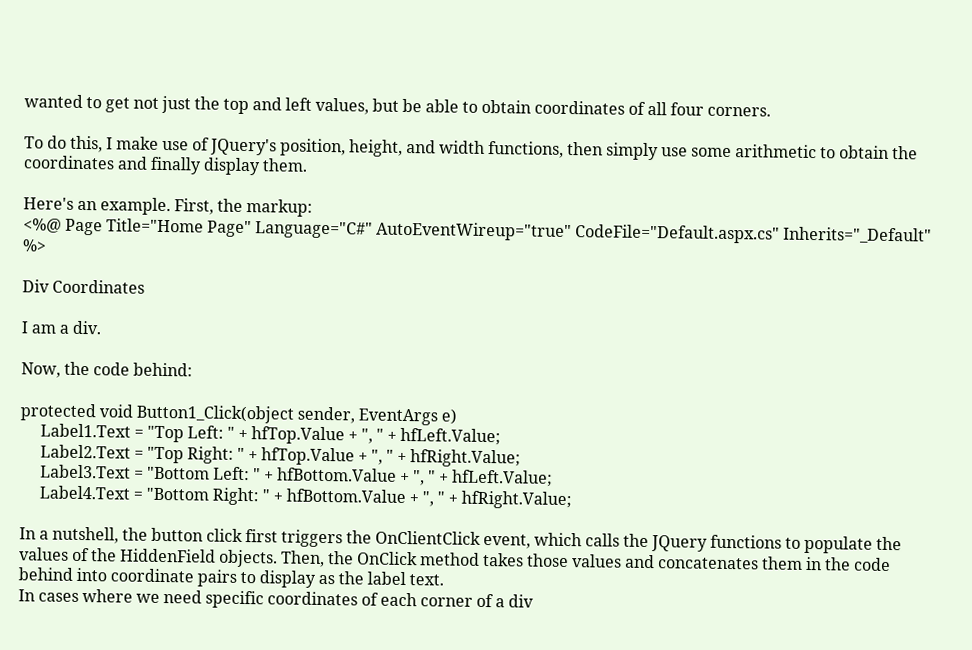wanted to get not just the top and left values, but be able to obtain coordinates of all four corners.

To do this, I make use of JQuery's position, height, and width functions, then simply use some arithmetic to obtain the coordinates and finally display them.

Here's an example. First, the markup:
<%@ Page Title="Home Page" Language="C#" AutoEventWireup="true" CodeFile="Default.aspx.cs" Inherits="_Default" %>

Div Coordinates

I am a div.

Now, the code behind:

protected void Button1_Click(object sender, EventArgs e)
     Label1.Text = "Top Left: " + hfTop.Value + ", " + hfLeft.Value;
     Label2.Text = "Top Right: " + hfTop.Value + ", " + hfRight.Value;
     Label3.Text = "Bottom Left: " + hfBottom.Value + ", " + hfLeft.Value;
     Label4.Text = "Bottom Right: " + hfBottom.Value + ", " + hfRight.Value;

In a nutshell, the button click first triggers the OnClientClick event, which calls the JQuery functions to populate the values of the HiddenField objects. Then, the OnClick method takes those values and concatenates them in the code behind into coordinate pairs to display as the label text.
In cases where we need specific coordinates of each corner of a div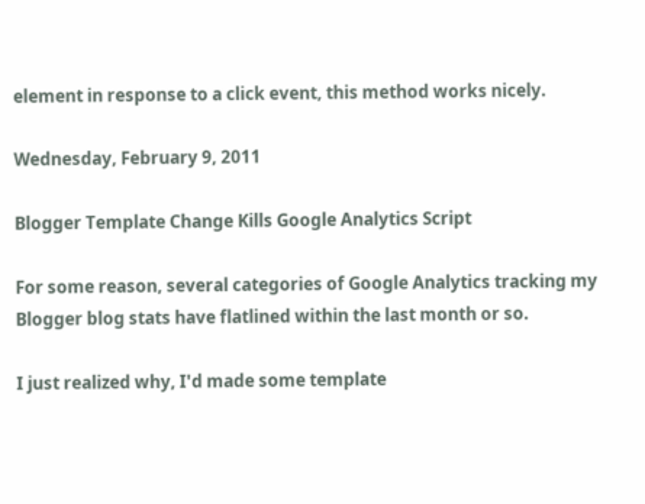element in response to a click event, this method works nicely.

Wednesday, February 9, 2011

Blogger Template Change Kills Google Analytics Script

For some reason, several categories of Google Analytics tracking my Blogger blog stats have flatlined within the last month or so.

I just realized why, I'd made some template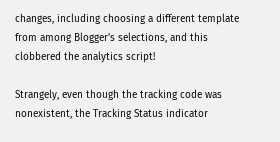changes, including choosing a different template from among Blogger's selections, and this clobbered the analytics script!

Strangely, even though the tracking code was nonexistent, the Tracking Status indicator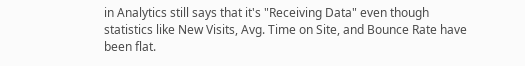in Analytics still says that it's "Receiving Data" even though statistics like New Visits, Avg. Time on Site, and Bounce Rate have been flat.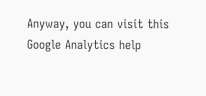Anyway, you can visit this Google Analytics help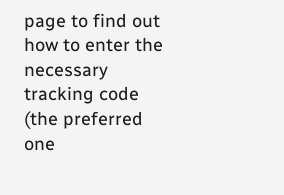page to find out how to enter the necessary tracking code (the preferred one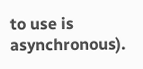to use is asynchronous).